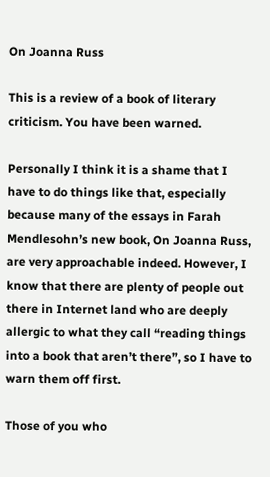On Joanna Russ

This is a review of a book of literary criticism. You have been warned.

Personally I think it is a shame that I have to do things like that, especially because many of the essays in Farah Mendlesohn’s new book, On Joanna Russ, are very approachable indeed. However, I know that there are plenty of people out there in Internet land who are deeply allergic to what they call “reading things into a book that aren’t there”, so I have to warn them off first.

Those of you who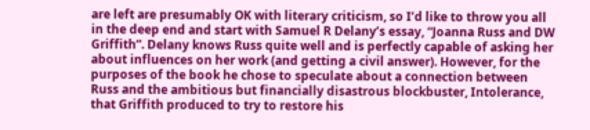are left are presumably OK with literary criticism, so I’d like to throw you all in the deep end and start with Samuel R Delany’s essay, “Joanna Russ and DW Griffith”. Delany knows Russ quite well and is perfectly capable of asking her about influences on her work (and getting a civil answer). However, for the purposes of the book he chose to speculate about a connection between Russ and the ambitious but financially disastrous blockbuster, Intolerance, that Griffith produced to try to restore his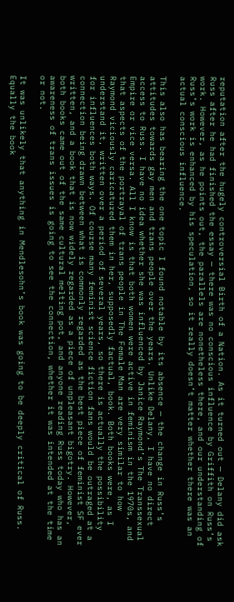reputation after the hugely controversial Birth of a Nation. As it turned out — Delany did ask Russ after he had finished the essay — there was no conscious influence by Griffith on Russ’s work. However, as he points out, the parallels are nonetheless there, and our understanding of Russ’s work is enhanced by his speculation, so it really doesn’t matter whether there was an actual conscious influence.

This also has bearing the one topic I found notable by its absence — the change in Russ’s attitudes towards gay men and trans people over the years. Unlike Delany, I have no direct access to Russ. I have no idea whether she was influenced by Janice Raymond’s The Transsexual Empire or vice versa. All I know is that both women were active in feminism in the 1970s, and that aspects of the portrayal of trans people in The Female Man are very similar to how Raymond viciously caricatured them in her, supposedly factual, book. Both books were, as I understand it, written over a period of several years, so there is actually the possibility for influences both ways. Of course many feminist science fiction fans would be outraged at a connection being drawn between what is commonly regarded as the best piece of feminist SF ever written, and a book that is now widely regarded as a piece of unpleasant bigotry. However, both books came out of the same cultural melting pot, and anyone reading Russ today who has an awareness of trans issues is going to see the connection, whether it was intended at the time or not.

It was unlikely that anything in Mendlesohn’s book was going to be deeply critical of Russ. Equally the book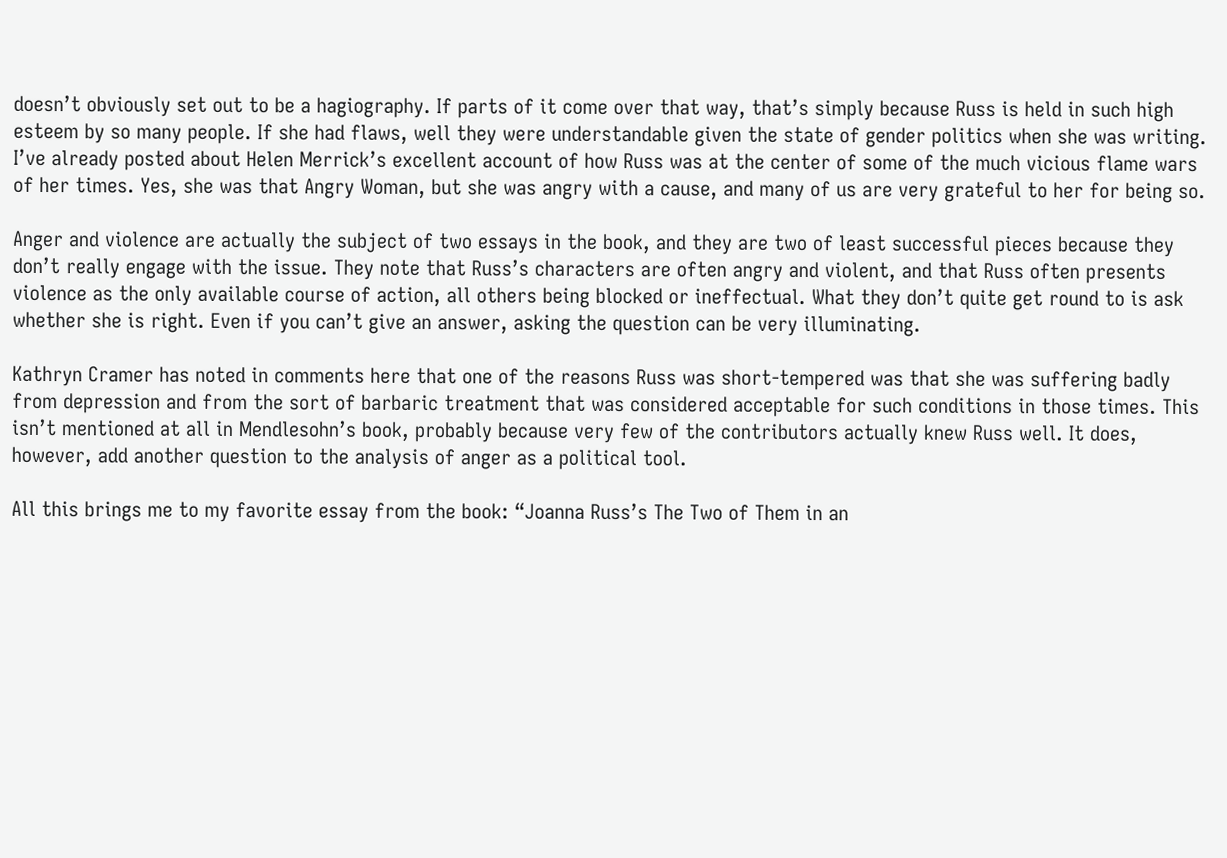doesn’t obviously set out to be a hagiography. If parts of it come over that way, that’s simply because Russ is held in such high esteem by so many people. If she had flaws, well they were understandable given the state of gender politics when she was writing. I’ve already posted about Helen Merrick’s excellent account of how Russ was at the center of some of the much vicious flame wars of her times. Yes, she was that Angry Woman, but she was angry with a cause, and many of us are very grateful to her for being so.

Anger and violence are actually the subject of two essays in the book, and they are two of least successful pieces because they don’t really engage with the issue. They note that Russ’s characters are often angry and violent, and that Russ often presents violence as the only available course of action, all others being blocked or ineffectual. What they don’t quite get round to is ask whether she is right. Even if you can’t give an answer, asking the question can be very illuminating.

Kathryn Cramer has noted in comments here that one of the reasons Russ was short-tempered was that she was suffering badly from depression and from the sort of barbaric treatment that was considered acceptable for such conditions in those times. This isn’t mentioned at all in Mendlesohn’s book, probably because very few of the contributors actually knew Russ well. It does, however, add another question to the analysis of anger as a political tool.

All this brings me to my favorite essay from the book: “Joanna Russ’s The Two of Them in an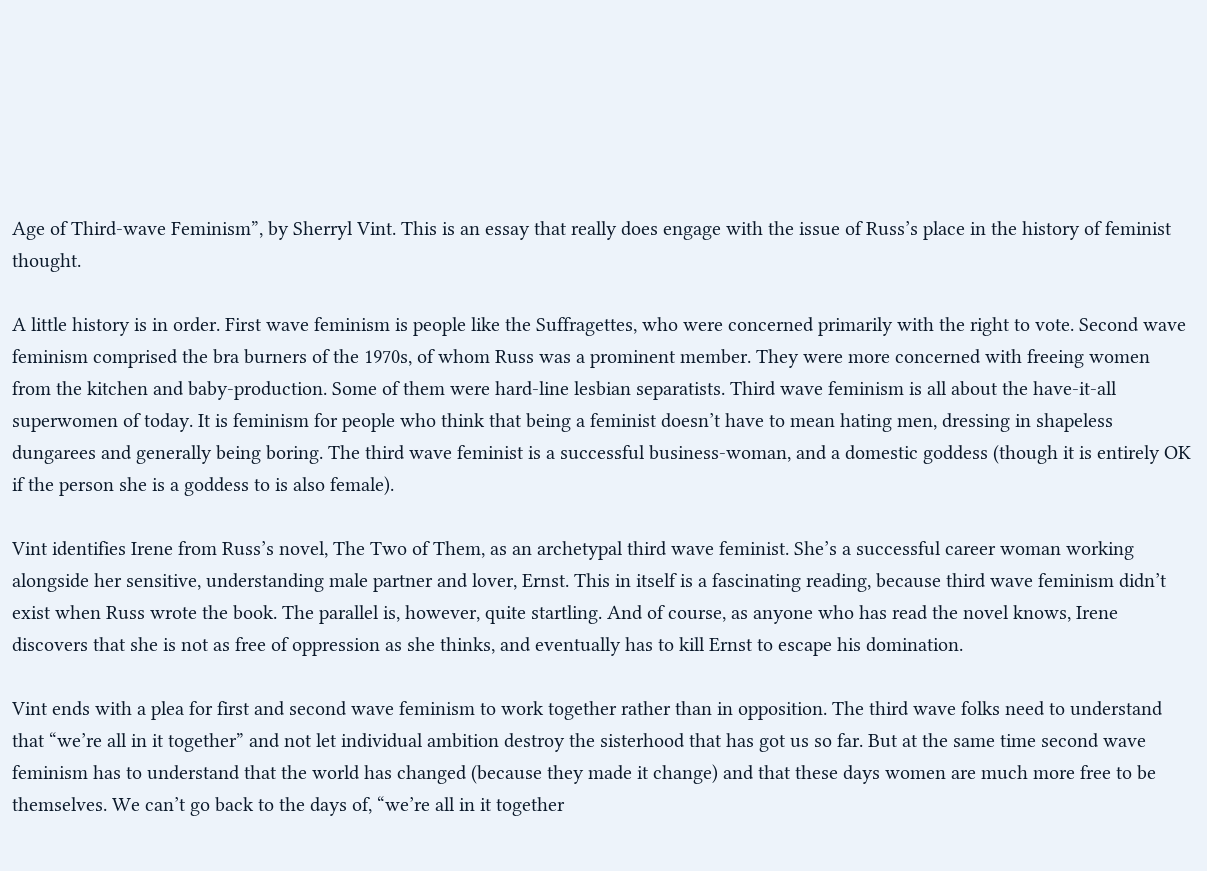Age of Third-wave Feminism”, by Sherryl Vint. This is an essay that really does engage with the issue of Russ’s place in the history of feminist thought.

A little history is in order. First wave feminism is people like the Suffragettes, who were concerned primarily with the right to vote. Second wave feminism comprised the bra burners of the 1970s, of whom Russ was a prominent member. They were more concerned with freeing women from the kitchen and baby-production. Some of them were hard-line lesbian separatists. Third wave feminism is all about the have-it-all superwomen of today. It is feminism for people who think that being a feminist doesn’t have to mean hating men, dressing in shapeless dungarees and generally being boring. The third wave feminist is a successful business-woman, and a domestic goddess (though it is entirely OK if the person she is a goddess to is also female).

Vint identifies Irene from Russ’s novel, The Two of Them, as an archetypal third wave feminist. She’s a successful career woman working alongside her sensitive, understanding male partner and lover, Ernst. This in itself is a fascinating reading, because third wave feminism didn’t exist when Russ wrote the book. The parallel is, however, quite startling. And of course, as anyone who has read the novel knows, Irene discovers that she is not as free of oppression as she thinks, and eventually has to kill Ernst to escape his domination.

Vint ends with a plea for first and second wave feminism to work together rather than in opposition. The third wave folks need to understand that “we’re all in it together” and not let individual ambition destroy the sisterhood that has got us so far. But at the same time second wave feminism has to understand that the world has changed (because they made it change) and that these days women are much more free to be themselves. We can’t go back to the days of, “we’re all in it together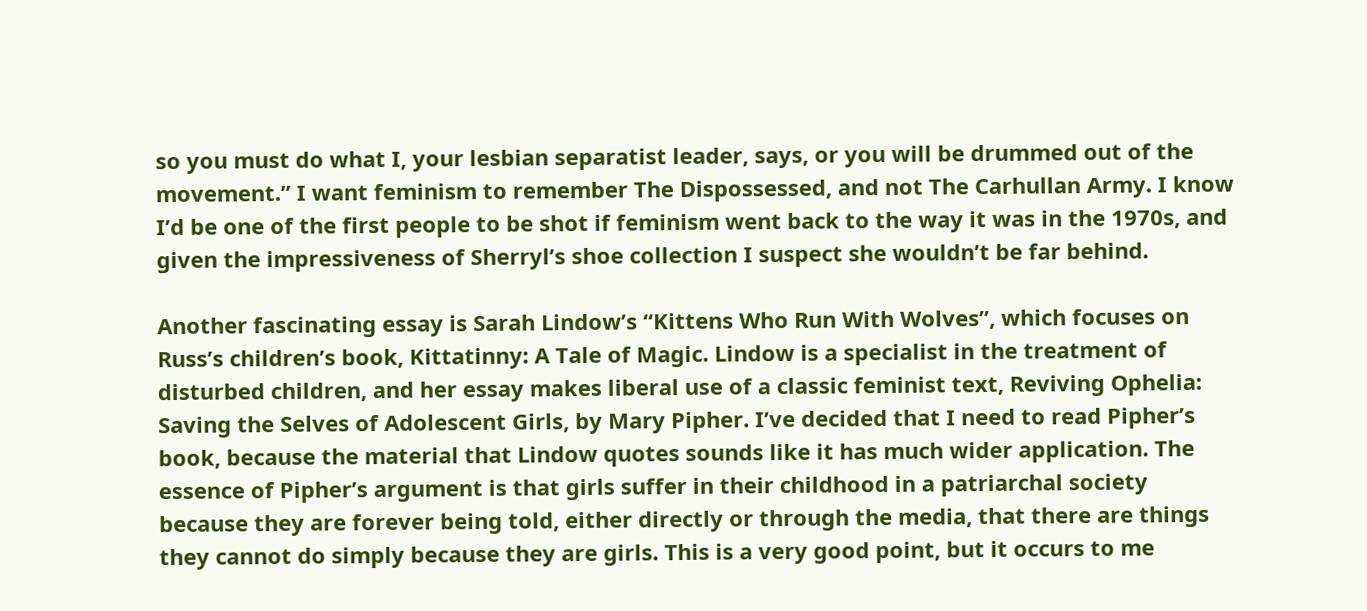so you must do what I, your lesbian separatist leader, says, or you will be drummed out of the movement.” I want feminism to remember The Dispossessed, and not The Carhullan Army. I know I’d be one of the first people to be shot if feminism went back to the way it was in the 1970s, and given the impressiveness of Sherryl’s shoe collection I suspect she wouldn’t be far behind.

Another fascinating essay is Sarah Lindow’s “Kittens Who Run With Wolves”, which focuses on Russ’s children’s book, Kittatinny: A Tale of Magic. Lindow is a specialist in the treatment of disturbed children, and her essay makes liberal use of a classic feminist text, Reviving Ophelia: Saving the Selves of Adolescent Girls, by Mary Pipher. I’ve decided that I need to read Pipher’s book, because the material that Lindow quotes sounds like it has much wider application. The essence of Pipher’s argument is that girls suffer in their childhood in a patriarchal society because they are forever being told, either directly or through the media, that there are things they cannot do simply because they are girls. This is a very good point, but it occurs to me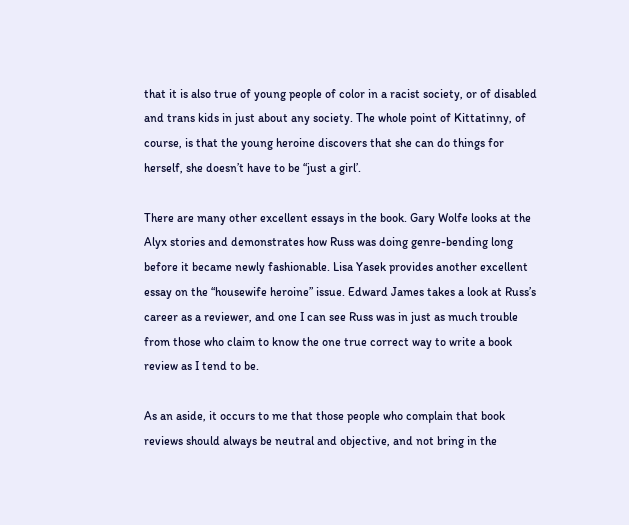that it is also true of young people of color in a racist society, or of disabled and trans kids in just about any society. The whole point of Kittatinny, of course, is that the young heroine discovers that she can do things for herself, she doesn’t have to be “just a girl’.

There are many other excellent essays in the book. Gary Wolfe looks at the Alyx stories and demonstrates how Russ was doing genre-bending long before it became newly fashionable. Lisa Yasek provides another excellent essay on the “housewife heroine” issue. Edward James takes a look at Russ’s career as a reviewer, and one I can see Russ was in just as much trouble from those who claim to know the one true correct way to write a book review as I tend to be.

As an aside, it occurs to me that those people who complain that book reviews should always be neutral and objective, and not bring in the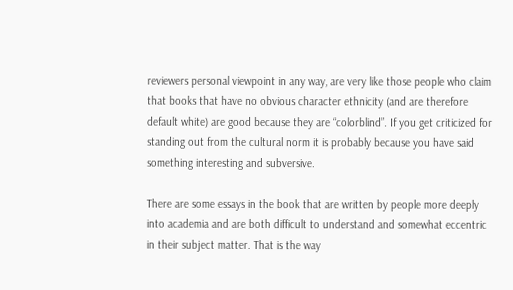reviewers personal viewpoint in any way, are very like those people who claim that books that have no obvious character ethnicity (and are therefore default white) are good because they are “colorblind”. If you get criticized for standing out from the cultural norm it is probably because you have said something interesting and subversive.

There are some essays in the book that are written by people more deeply into academia and are both difficult to understand and somewhat eccentric in their subject matter. That is the way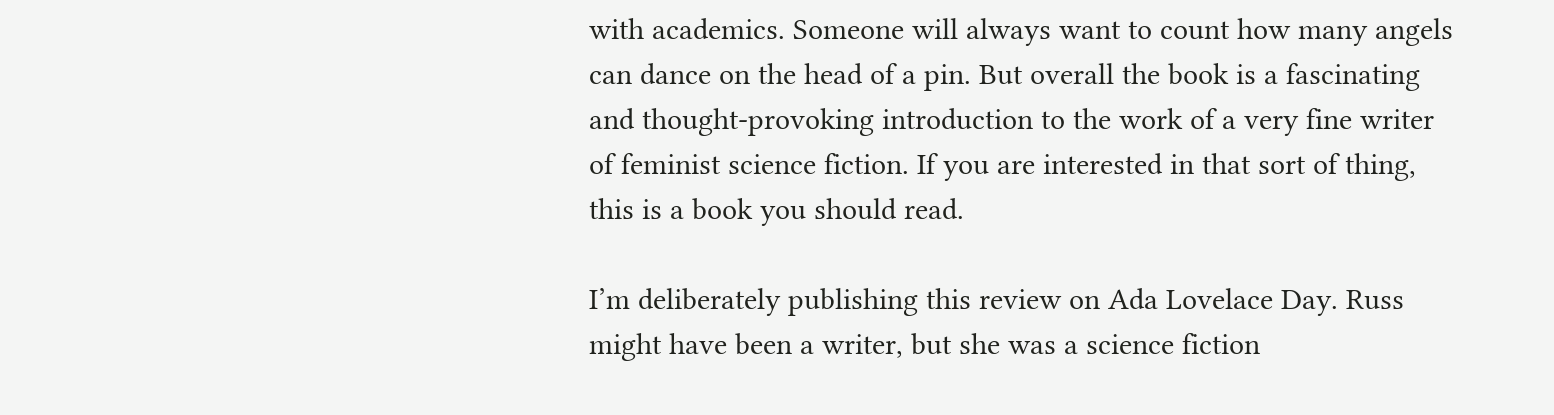with academics. Someone will always want to count how many angels can dance on the head of a pin. But overall the book is a fascinating and thought-provoking introduction to the work of a very fine writer of feminist science fiction. If you are interested in that sort of thing, this is a book you should read.

I’m deliberately publishing this review on Ada Lovelace Day. Russ might have been a writer, but she was a science fiction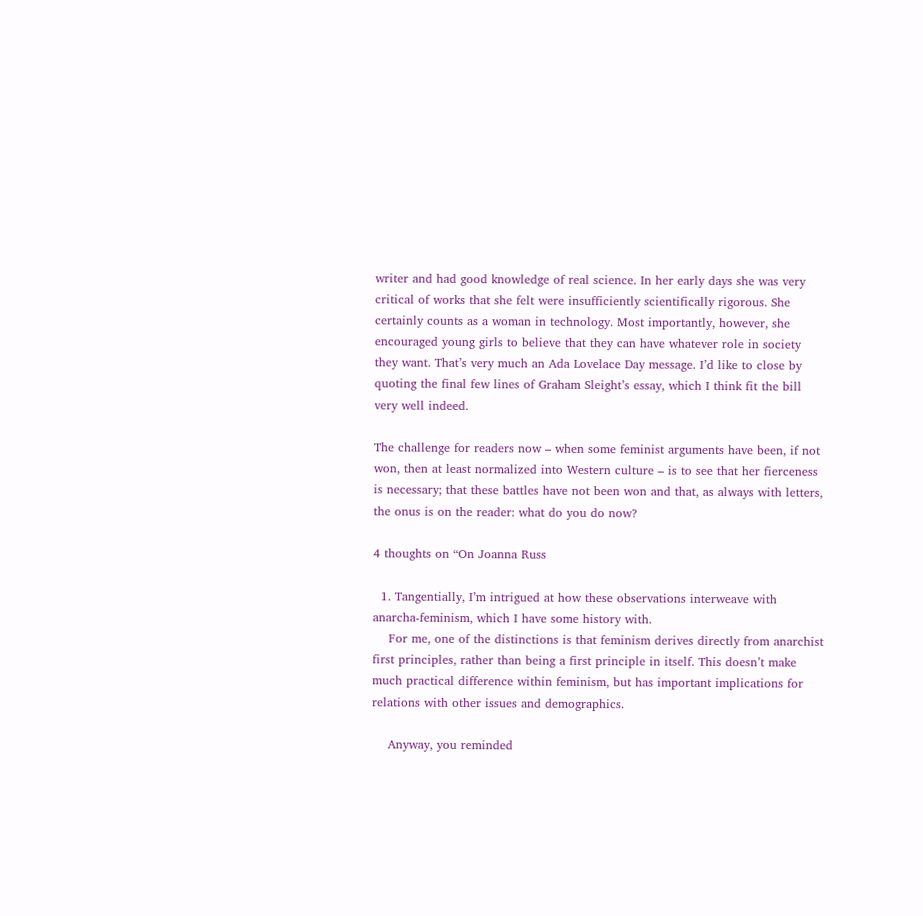writer and had good knowledge of real science. In her early days she was very critical of works that she felt were insufficiently scientifically rigorous. She certainly counts as a woman in technology. Most importantly, however, she encouraged young girls to believe that they can have whatever role in society they want. That’s very much an Ada Lovelace Day message. I’d like to close by quoting the final few lines of Graham Sleight’s essay, which I think fit the bill very well indeed.

The challenge for readers now – when some feminist arguments have been, if not won, then at least normalized into Western culture – is to see that her fierceness is necessary; that these battles have not been won and that, as always with letters, the onus is on the reader: what do you do now?

4 thoughts on “On Joanna Russ

  1. Tangentially, I’m intrigued at how these observations interweave with anarcha-feminism, which I have some history with.
    For me, one of the distinctions is that feminism derives directly from anarchist first principles, rather than being a first principle in itself. This doesn’t make much practical difference within feminism, but has important implications for relations with other issues and demographics.

    Anyway, you reminded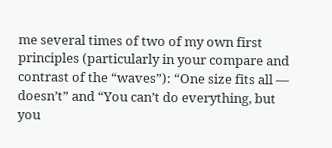me several times of two of my own first principles (particularly in your compare and contrast of the “waves”): “One size fits all — doesn’t” and “You can’t do everything, but you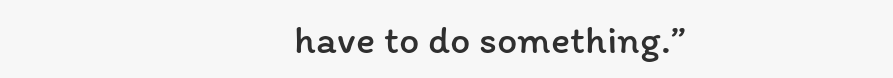have to do something.”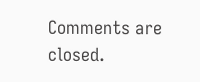Comments are closed.